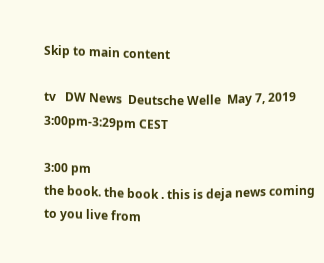Skip to main content

tv   DW News  Deutsche Welle  May 7, 2019 3:00pm-3:29pm CEST

3:00 pm
the book. the book . this is deja news coming to you live from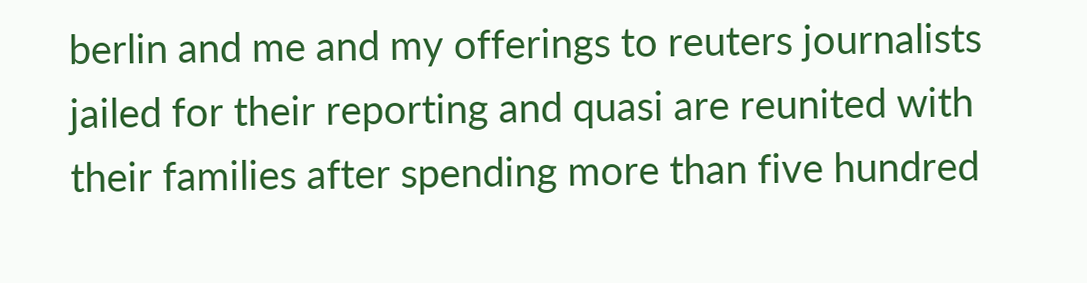berlin and me and my offerings to reuters journalists jailed for their reporting and quasi are reunited with their families after spending more than five hundred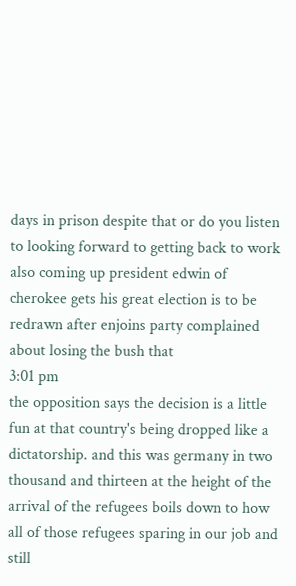days in prison despite that or do you listen to looking forward to getting back to work also coming up president edwin of cherokee gets his great election is to be redrawn after enjoins party complained about losing the bush that
3:01 pm
the opposition says the decision is a little fun at that country's being dropped like a dictatorship. and this was germany in two thousand and thirteen at the height of the arrival of the refugees boils down to how all of those refugees sparing in our job and still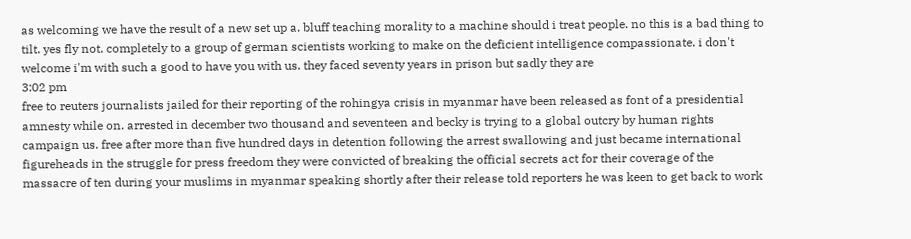as welcoming we have the result of a new set up a. bluff teaching morality to a machine should i treat people. no this is a bad thing to tilt. yes fly not. completely to a group of german scientists working to make on the deficient intelligence compassionate. i don't welcome i'm with such a good to have you with us. they faced seventy years in prison but sadly they are
3:02 pm
free to reuters journalists jailed for their reporting of the rohingya crisis in myanmar have been released as font of a presidential amnesty while on. arrested in december two thousand and seventeen and becky is trying to a global outcry by human rights campaign us. free after more than five hundred days in detention following the arrest swallowing and just became international figureheads in the struggle for press freedom they were convicted of breaking the official secrets act for their coverage of the massacre of ten during your muslims in myanmar speaking shortly after their release told reporters he was keen to get back to work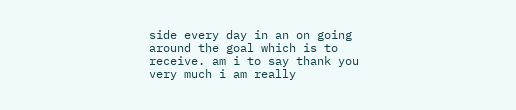side every day in an on going around the goal which is to receive. am i to say thank you very much i am really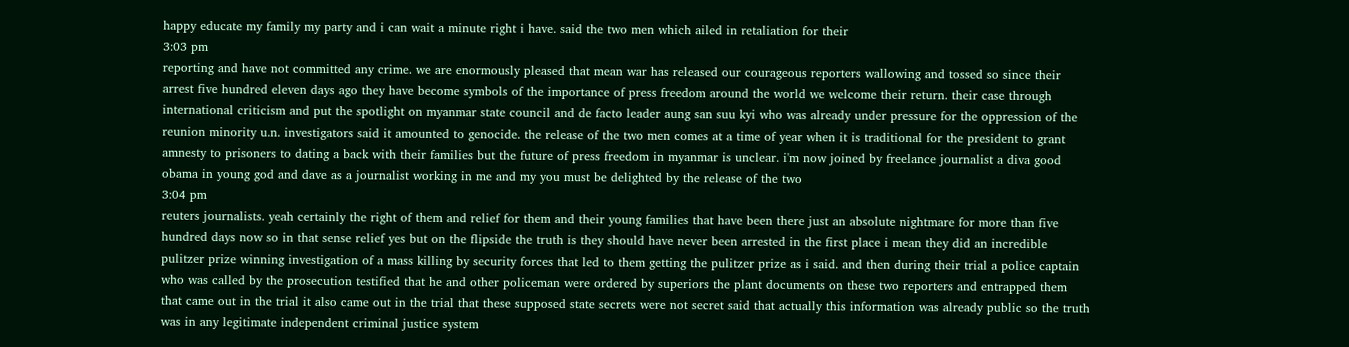happy educate my family my party and i can wait a minute right i have. said the two men which ailed in retaliation for their
3:03 pm
reporting and have not committed any crime. we are enormously pleased that mean war has released our courageous reporters wallowing and tossed so since their arrest five hundred eleven days ago they have become symbols of the importance of press freedom around the world we welcome their return. their case through international criticism and put the spotlight on myanmar state council and de facto leader aung san suu kyi who was already under pressure for the oppression of the reunion minority u.n. investigators said it amounted to genocide. the release of the two men comes at a time of year when it is traditional for the president to grant amnesty to prisoners to dating a back with their families but the future of press freedom in myanmar is unclear. i'm now joined by freelance journalist a diva good obama in young god and dave as a journalist working in me and my you must be delighted by the release of the two
3:04 pm
reuters journalists. yeah certainly the right of them and relief for them and their young families that have been there just an absolute nightmare for more than five hundred days now so in that sense relief yes but on the flipside the truth is they should have never been arrested in the first place i mean they did an incredible pulitzer prize winning investigation of a mass killing by security forces that led to them getting the pulitzer prize as i said. and then during their trial a police captain who was called by the prosecution testified that he and other policeman were ordered by superiors the plant documents on these two reporters and entrapped them that came out in the trial it also came out in the trial that these supposed state secrets were not secret said that actually this information was already public so the truth was in any legitimate independent criminal justice system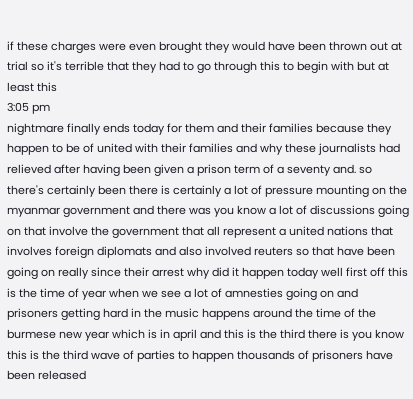if these charges were even brought they would have been thrown out at trial so it's terrible that they had to go through this to begin with but at least this
3:05 pm
nightmare finally ends today for them and their families because they happen to be of united with their families and why these journalists had relieved after having been given a prison term of a seventy and. so there's certainly been there is certainly a lot of pressure mounting on the myanmar government and there was you know a lot of discussions going on that involve the government that all represent a united nations that involves foreign diplomats and also involved reuters so that have been going on really since their arrest why did it happen today well first off this is the time of year when we see a lot of amnesties going on and prisoners getting hard in the music happens around the time of the burmese new year which is in april and this is the third there is you know this is the third wave of parties to happen thousands of prisoners have been released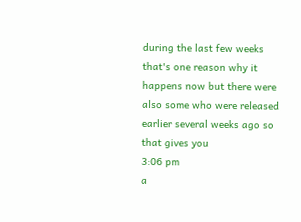during the last few weeks that's one reason why it happens now but there were also some who were released earlier several weeks ago so that gives you
3:06 pm
a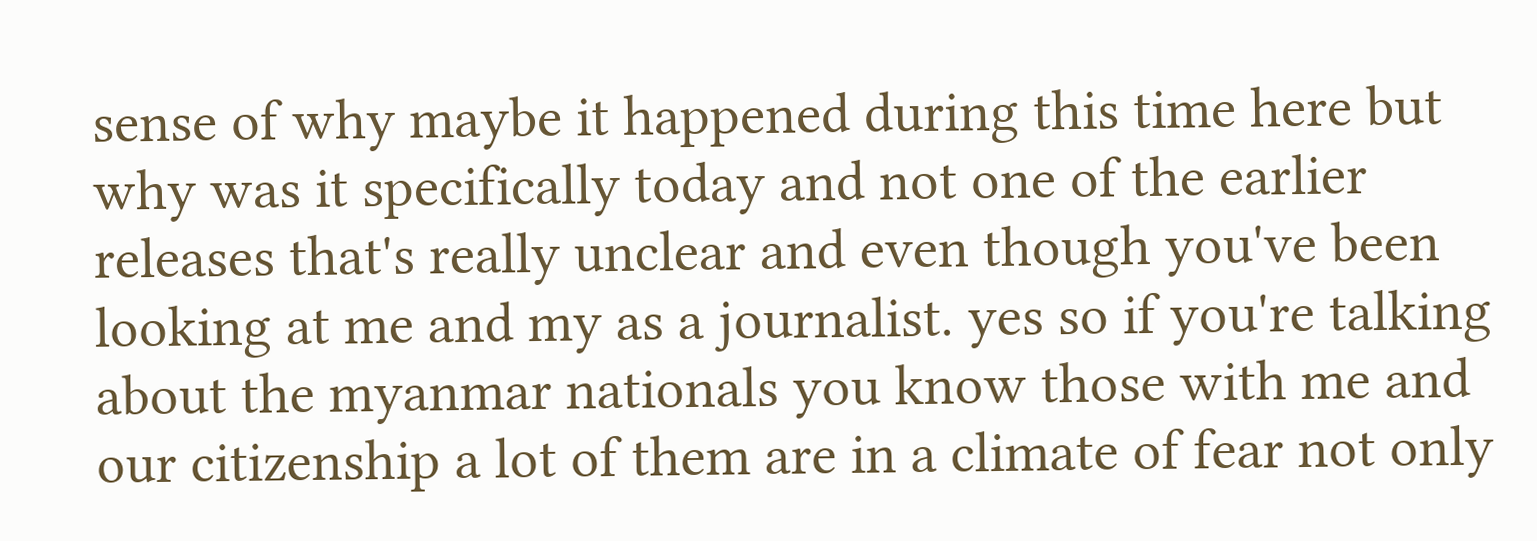sense of why maybe it happened during this time here but why was it specifically today and not one of the earlier releases that's really unclear and even though you've been looking at me and my as a journalist. yes so if you're talking about the myanmar nationals you know those with me and our citizenship a lot of them are in a climate of fear not only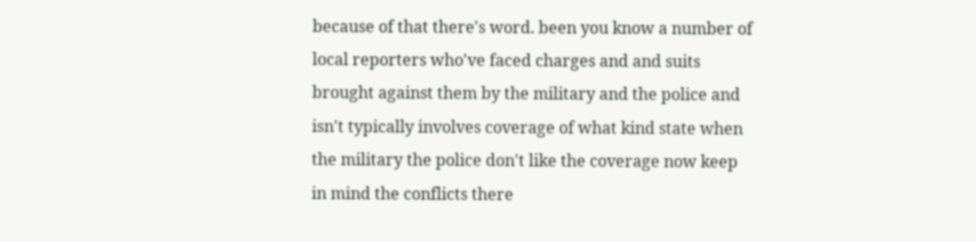because of that there's word. been you know a number of local reporters who've faced charges and and suits brought against them by the military and the police and isn't typically involves coverage of what kind state when the military the police don't like the coverage now keep in mind the conflicts there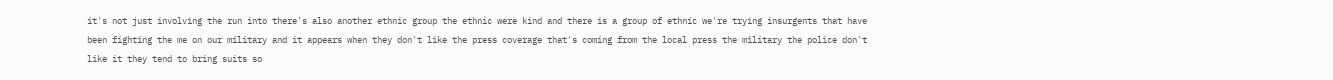it's not just involving the run into there's also another ethnic group the ethnic were kind and there is a group of ethnic we're trying insurgents that have been fighting the me on our military and it appears when they don't like the press coverage that's coming from the local press the military the police don't like it they tend to bring suits so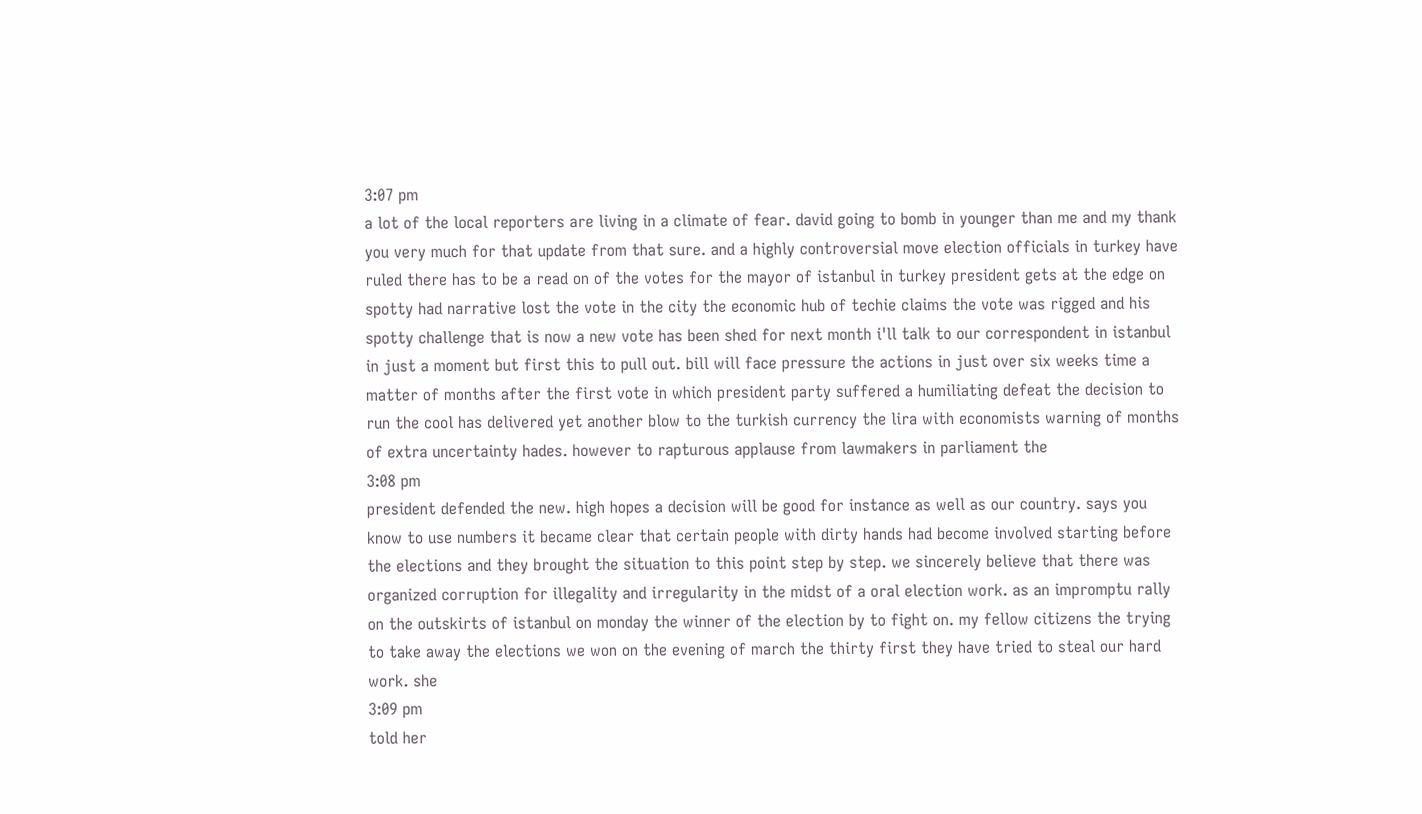3:07 pm
a lot of the local reporters are living in a climate of fear. david going to bomb in younger than me and my thank you very much for that update from that sure. and a highly controversial move election officials in turkey have ruled there has to be a read on of the votes for the mayor of istanbul in turkey president gets at the edge on spotty had narrative lost the vote in the city the economic hub of techie claims the vote was rigged and his spotty challenge that is now a new vote has been shed for next month i'll talk to our correspondent in istanbul in just a moment but first this to pull out. bill will face pressure the actions in just over six weeks time a matter of months after the first vote in which president party suffered a humiliating defeat the decision to run the cool has delivered yet another blow to the turkish currency the lira with economists warning of months of extra uncertainty hades. however to rapturous applause from lawmakers in parliament the
3:08 pm
president defended the new. high hopes a decision will be good for instance as well as our country. says you know to use numbers it became clear that certain people with dirty hands had become involved starting before the elections and they brought the situation to this point step by step. we sincerely believe that there was organized corruption for illegality and irregularity in the midst of a oral election work. as an impromptu rally on the outskirts of istanbul on monday the winner of the election by to fight on. my fellow citizens the trying to take away the elections we won on the evening of march the thirty first they have tried to steal our hard work. she
3:09 pm
told her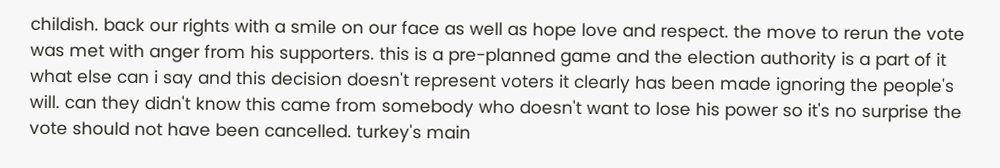childish. back our rights with a smile on our face as well as hope love and respect. the move to rerun the vote was met with anger from his supporters. this is a pre-planned game and the election authority is a part of it what else can i say and this decision doesn't represent voters it clearly has been made ignoring the people's will. can they didn't know this came from somebody who doesn't want to lose his power so it's no surprise the vote should not have been cancelled. turkey's main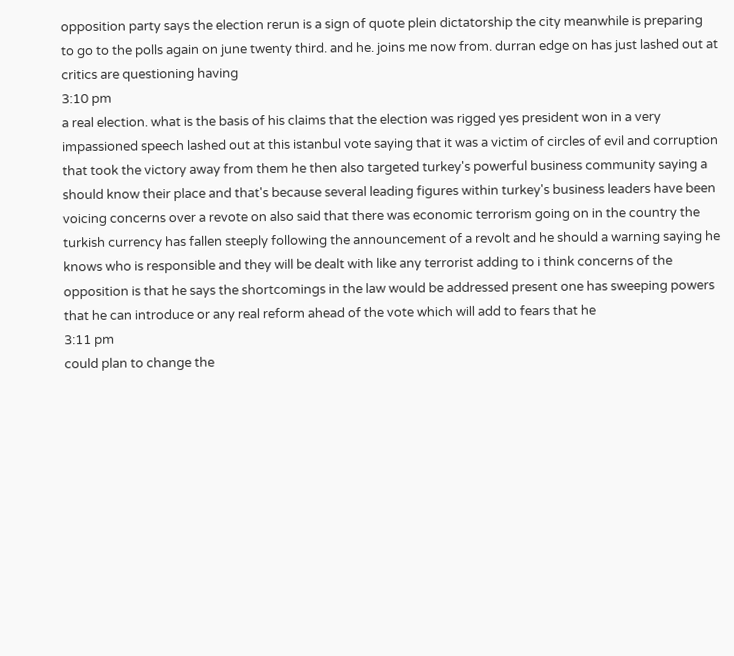opposition party says the election rerun is a sign of quote plein dictatorship the city meanwhile is preparing to go to the polls again on june twenty third. and he. joins me now from. durran edge on has just lashed out at critics are questioning having
3:10 pm
a real election. what is the basis of his claims that the election was rigged yes president won in a very impassioned speech lashed out at this istanbul vote saying that it was a victim of circles of evil and corruption that took the victory away from them he then also targeted turkey's powerful business community saying a should know their place and that's because several leading figures within turkey's business leaders have been voicing concerns over a revote on also said that there was economic terrorism going on in the country the turkish currency has fallen steeply following the announcement of a revolt and he should a warning saying he knows who is responsible and they will be dealt with like any terrorist adding to i think concerns of the opposition is that he says the shortcomings in the law would be addressed present one has sweeping powers that he can introduce or any real reform ahead of the vote which will add to fears that he
3:11 pm
could plan to change the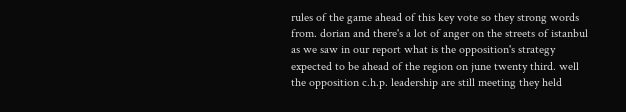rules of the game ahead of this key vote so they strong words from. dorian and there's a lot of anger on the streets of istanbul as we saw in our report what is the opposition's strategy expected to be ahead of the region on june twenty third. well the opposition c.h.p. leadership are still meeting they held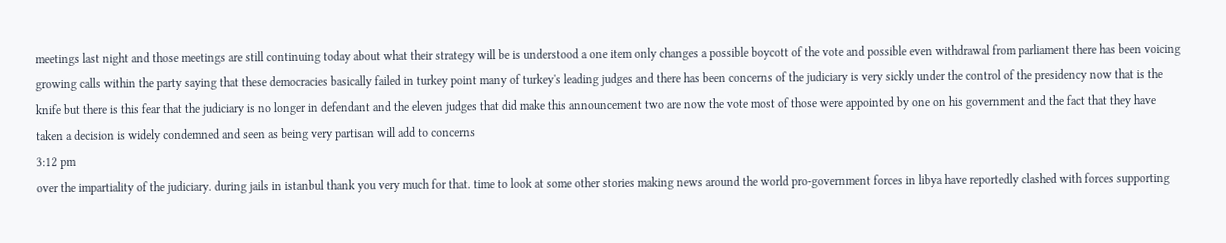meetings last night and those meetings are still continuing today about what their strategy will be is understood a one item only changes a possible boycott of the vote and possible even withdrawal from parliament there has been voicing growing calls within the party saying that these democracies basically failed in turkey point many of turkey's leading judges and there has been concerns of the judiciary is very sickly under the control of the presidency now that is the knife but there is this fear that the judiciary is no longer in defendant and the eleven judges that did make this announcement two are now the vote most of those were appointed by one on his government and the fact that they have taken a decision is widely condemned and seen as being very partisan will add to concerns
3:12 pm
over the impartiality of the judiciary. during jails in istanbul thank you very much for that. time to look at some other stories making news around the world pro-government forces in libya have reportedly clashed with forces supporting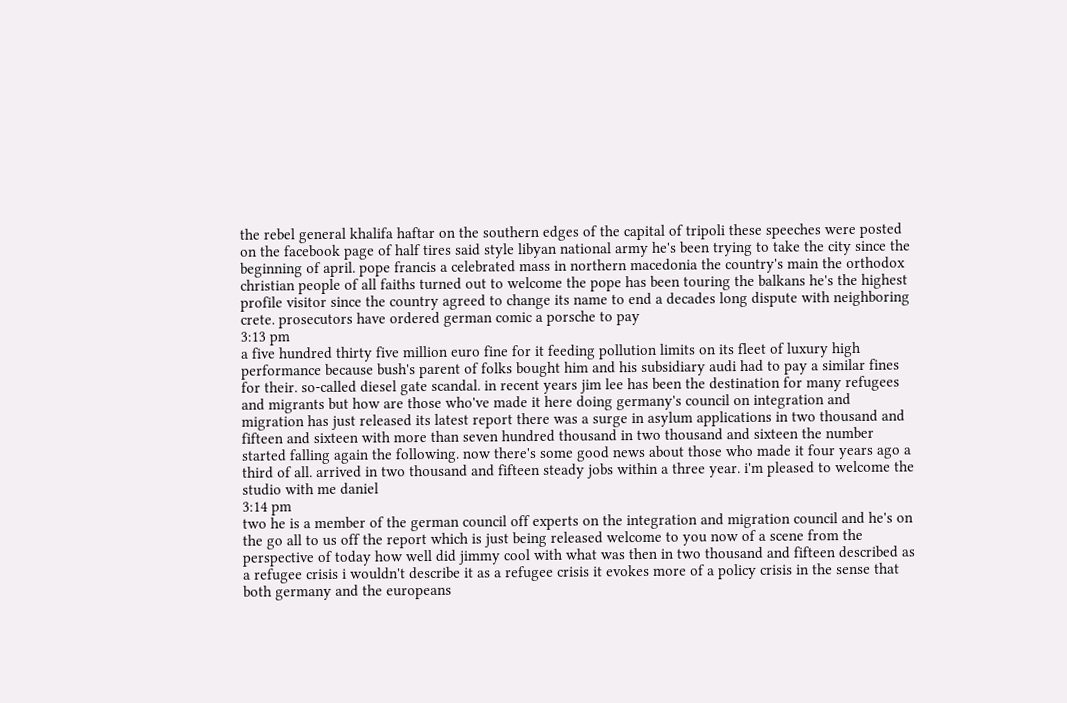the rebel general khalifa haftar on the southern edges of the capital of tripoli these speeches were posted on the facebook page of half tires said style libyan national army he's been trying to take the city since the beginning of april. pope francis a celebrated mass in northern macedonia the country's main the orthodox christian people of all faiths turned out to welcome the pope has been touring the balkans he's the highest profile visitor since the country agreed to change its name to end a decades long dispute with neighboring crete. prosecutors have ordered german comic a porsche to pay
3:13 pm
a five hundred thirty five million euro fine for it feeding pollution limits on its fleet of luxury high performance because bush's parent of folks bought him and his subsidiary audi had to pay a similar fines for their. so-called diesel gate scandal. in recent years jim lee has been the destination for many refugees and migrants but how are those who've made it here doing germany's council on integration and migration has just released its latest report there was a surge in asylum applications in two thousand and fifteen and sixteen with more than seven hundred thousand in two thousand and sixteen the number started falling again the following. now there's some good news about those who made it four years ago a third of all. arrived in two thousand and fifteen steady jobs within a three year. i'm pleased to welcome the studio with me daniel
3:14 pm
two he is a member of the german council off experts on the integration and migration council and he's on the go all to us off the report which is just being released welcome to you now of a scene from the perspective of today how well did jimmy cool with what was then in two thousand and fifteen described as a refugee crisis i wouldn't describe it as a refugee crisis it evokes more of a policy crisis in the sense that both germany and the europeans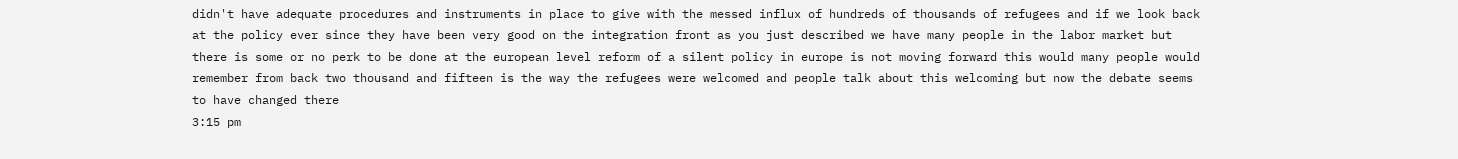didn't have adequate procedures and instruments in place to give with the messed influx of hundreds of thousands of refugees and if we look back at the policy ever since they have been very good on the integration front as you just described we have many people in the labor market but there is some or no perk to be done at the european level reform of a silent policy in europe is not moving forward this would many people would remember from back two thousand and fifteen is the way the refugees were welcomed and people talk about this welcoming but now the debate seems to have changed there
3:15 pm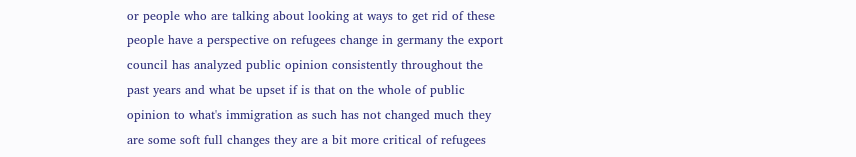or people who are talking about looking at ways to get rid of these people have a perspective on refugees change in germany the export council has analyzed public opinion consistently throughout the past years and what be upset if is that on the whole of public opinion to what's immigration as such has not changed much they are some soft full changes they are a bit more critical of refugees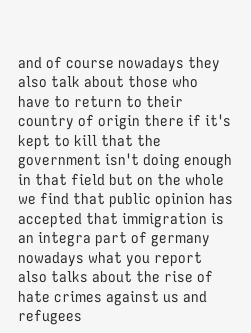and of course nowadays they also talk about those who have to return to their country of origin there if it's kept to kill that the government isn't doing enough in that field but on the whole we find that public opinion has accepted that immigration is an integra part of germany nowadays what you report also talks about the rise of hate crimes against us and refugees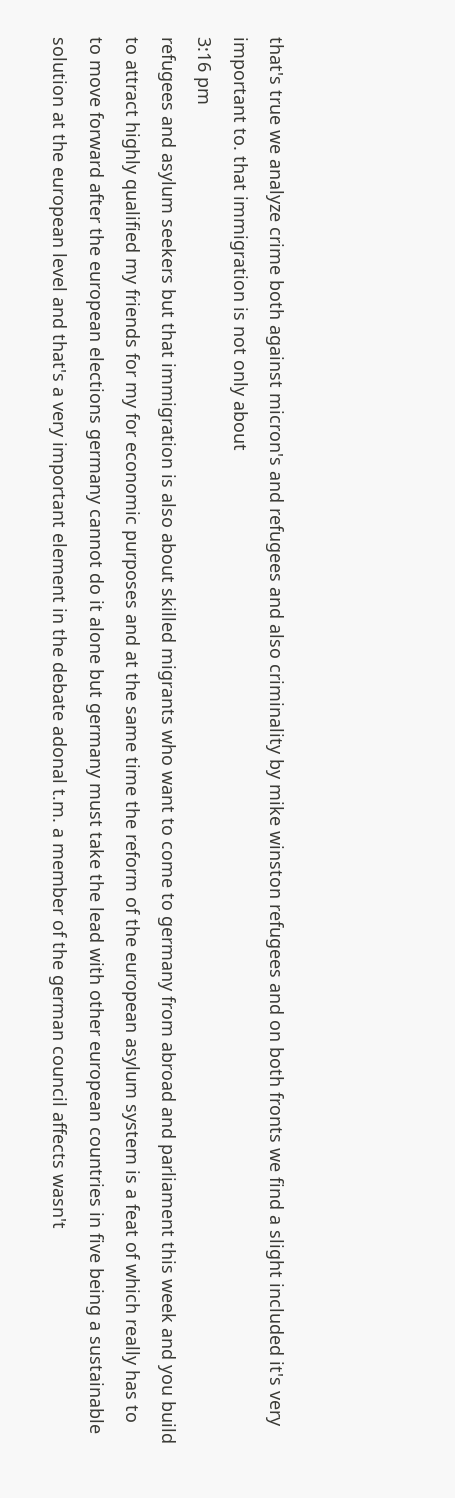that's true we analyze crime both against micron's and refugees and also criminality by mike winston refugees and on both fronts we find a slight included it's very important to. that immigration is not only about
3:16 pm
refugees and asylum seekers but that immigration is also about skilled migrants who want to come to germany from abroad and parliament this week and you build to attract highly qualified my friends for my for economic purposes and at the same time the reform of the european asylum system is a feat of which really has to to move forward after the european elections germany cannot do it alone but germany must take the lead with other european countries in five being a sustainable solution at the european level and that's a very important element in the debate adonal t.m. a member of the german council affects wasn't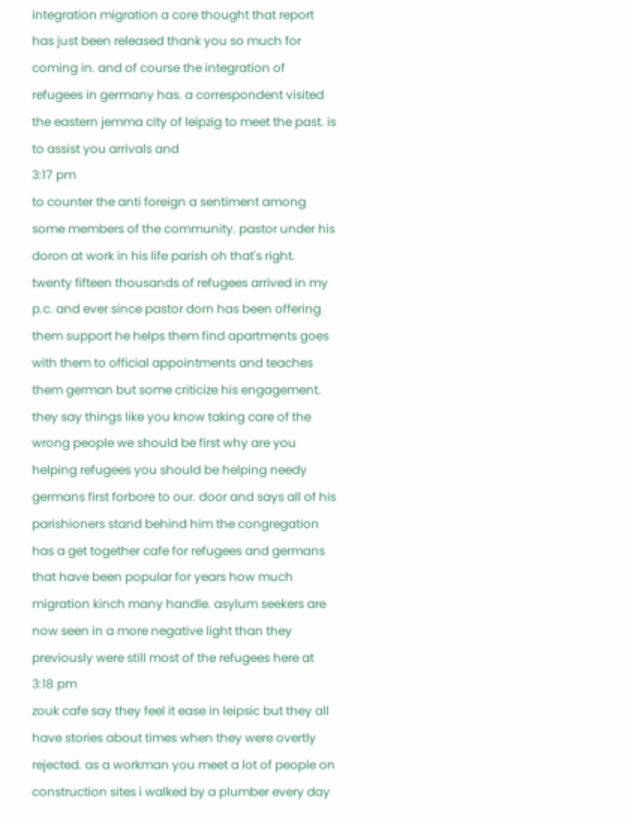integration migration a core thought that report has just been released thank you so much for coming in. and of course the integration of refugees in germany has. a correspondent visited the eastern jemma city of leipzig to meet the past. is to assist you arrivals and
3:17 pm
to counter the anti foreign a sentiment among some members of the community. pastor under his doron at work in his life parish oh that's right. twenty fifteen thousands of refugees arrived in my p.c. and ever since pastor dorn has been offering them support he helps them find apartments goes with them to official appointments and teaches them german but some criticize his engagement. they say things like you know taking care of the wrong people we should be first why are you helping refugees you should be helping needy germans first forbore to our. door and says all of his parishioners stand behind him the congregation has a get together cafe for refugees and germans that have been popular for years how much migration kinch many handle. asylum seekers are now seen in a more negative light than they previously were still most of the refugees here at
3:18 pm
zouk cafe say they feel it ease in leipsic but they all have stories about times when they were overtly rejected. as a workman you meet a lot of people on construction sites i walked by a plumber every day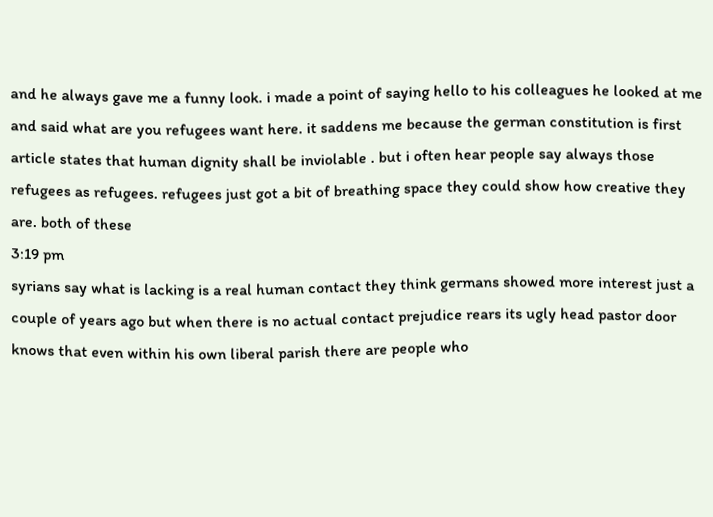and he always gave me a funny look. i made a point of saying hello to his colleagues he looked at me and said what are you refugees want here. it saddens me because the german constitution is first article states that human dignity shall be inviolable . but i often hear people say always those refugees as refugees. refugees just got a bit of breathing space they could show how creative they are. both of these
3:19 pm
syrians say what is lacking is a real human contact they think germans showed more interest just a couple of years ago but when there is no actual contact prejudice rears its ugly head pastor door knows that even within his own liberal parish there are people who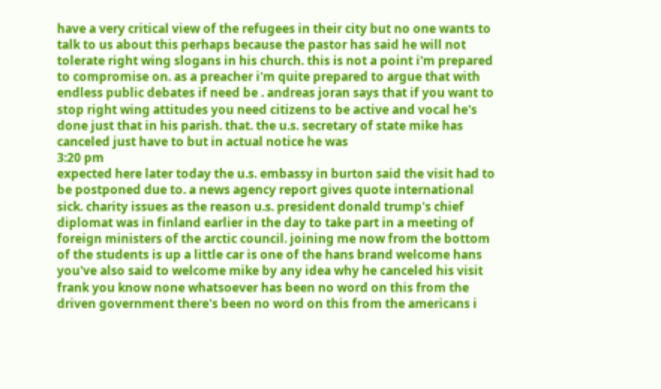have a very critical view of the refugees in their city but no one wants to talk to us about this perhaps because the pastor has said he will not tolerate right wing slogans in his church. this is not a point i'm prepared to compromise on. as a preacher i'm quite prepared to argue that with endless public debates if need be . andreas joran says that if you want to stop right wing attitudes you need citizens to be active and vocal he's done just that in his parish. that. the u.s. secretary of state mike has canceled just have to but in actual notice he was
3:20 pm
expected here later today the u.s. embassy in burton said the visit had to be postponed due to. a news agency report gives quote international sick. charity issues as the reason u.s. president donald trump's chief diplomat was in finland earlier in the day to take part in a meeting of foreign ministers of the arctic council. joining me now from the bottom of the students is up a little car is one of the hans brand welcome hans you've also said to welcome mike by any idea why he canceled his visit frank you know none whatsoever has been no word on this from the driven government there's been no word on this from the americans i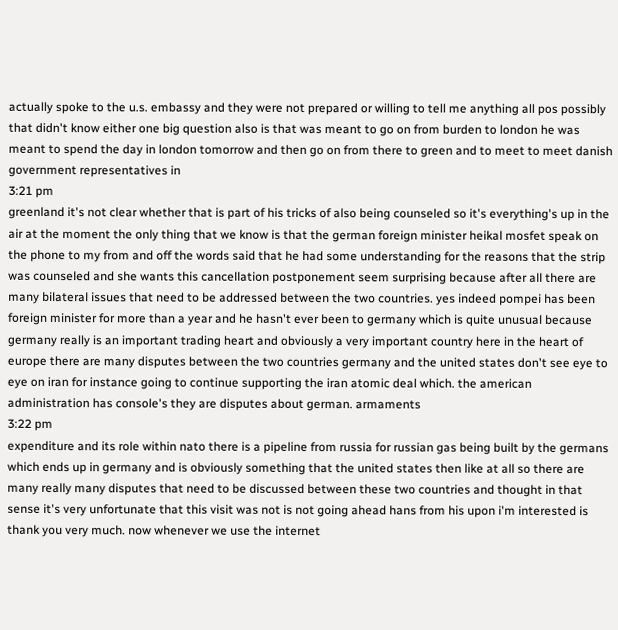actually spoke to the u.s. embassy and they were not prepared or willing to tell me anything all pos possibly that didn't know either one big question also is that was meant to go on from burden to london he was meant to spend the day in london tomorrow and then go on from there to green and to meet to meet danish government representatives in
3:21 pm
greenland it's not clear whether that is part of his tricks of also being counseled so it's everything's up in the air at the moment the only thing that we know is that the german foreign minister heikal mosfet speak on the phone to my from and off the words said that he had some understanding for the reasons that the strip was counseled and she wants this cancellation postponement seem surprising because after all there are many bilateral issues that need to be addressed between the two countries. yes indeed pompei has been foreign minister for more than a year and he hasn't ever been to germany which is quite unusual because germany really is an important trading heart and obviously a very important country here in the heart of europe there are many disputes between the two countries germany and the united states don't see eye to eye on iran for instance going to continue supporting the iran atomic deal which. the american administration has console's they are disputes about german. armaments
3:22 pm
expenditure and its role within nato there is a pipeline from russia for russian gas being built by the germans which ends up in germany and is obviously something that the united states then like at all so there are many really many disputes that need to be discussed between these two countries and thought in that sense it's very unfortunate that this visit was not is not going ahead hans from his upon i'm interested is thank you very much. now whenever we use the internet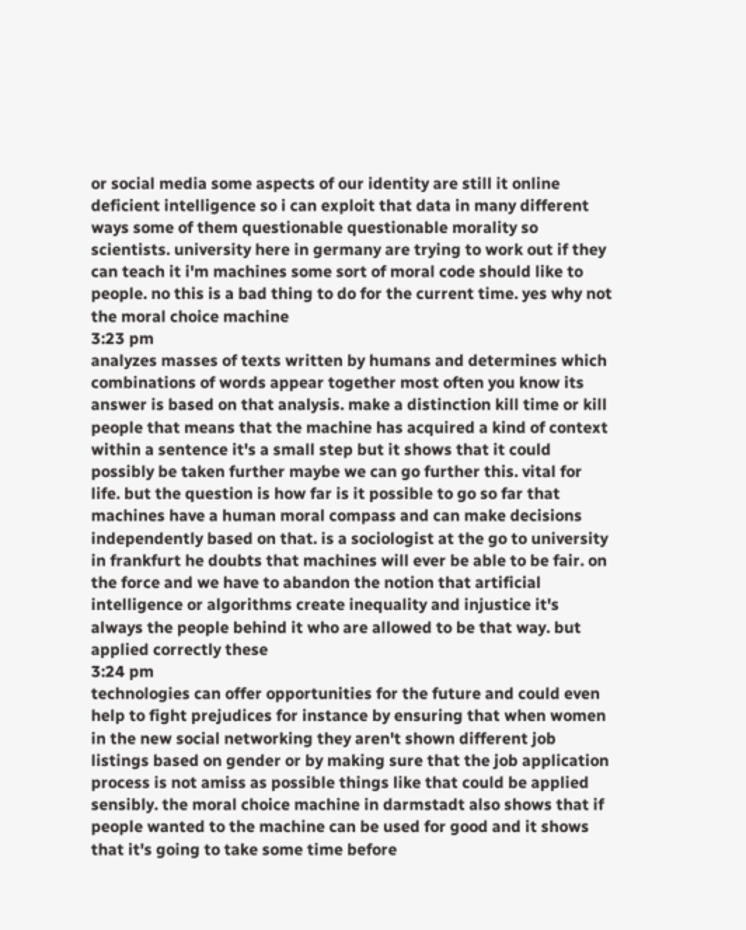or social media some aspects of our identity are still it online deficient intelligence so i can exploit that data in many different ways some of them questionable questionable morality so scientists. university here in germany are trying to work out if they can teach it i'm machines some sort of moral code should like to people. no this is a bad thing to do for the current time. yes why not the moral choice machine
3:23 pm
analyzes masses of texts written by humans and determines which combinations of words appear together most often you know its answer is based on that analysis. make a distinction kill time or kill people that means that the machine has acquired a kind of context within a sentence it's a small step but it shows that it could possibly be taken further maybe we can go further this. vital for life. but the question is how far is it possible to go so far that machines have a human moral compass and can make decisions independently based on that. is a sociologist at the go to university in frankfurt he doubts that machines will ever be able to be fair. on the force and we have to abandon the notion that artificial intelligence or algorithms create inequality and injustice it's always the people behind it who are allowed to be that way. but applied correctly these
3:24 pm
technologies can offer opportunities for the future and could even help to fight prejudices for instance by ensuring that when women in the new social networking they aren't shown different job listings based on gender or by making sure that the job application process is not amiss as possible things like that could be applied sensibly. the moral choice machine in darmstadt also shows that if people wanted to the machine can be used for good and it shows that it's going to take some time before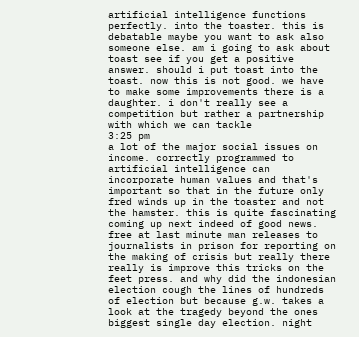artificial intelligence functions perfectly. into the toaster. this is debatable maybe you want to ask also someone else. am i going to ask about toast see if you get a positive answer. should i put toast into the toast. now this is not good. we have to make some improvements there is a daughter. i don't really see a competition but rather a partnership with which we can tackle
3:25 pm
a lot of the major social issues on income. correctly programmed to artificial intelligence can incorporate human values and that's important so that in the future only fred winds up in the toaster and not the hamster. this is quite fascinating coming up next indeed of good news. free at last minute man releases to journalists in prison for reporting on the making of crisis but really there really is improve this tricks on the feet press. and why did the indonesian election cough the lines of hundreds of election but because g.w. takes a look at the tragedy beyond the ones biggest single day election. night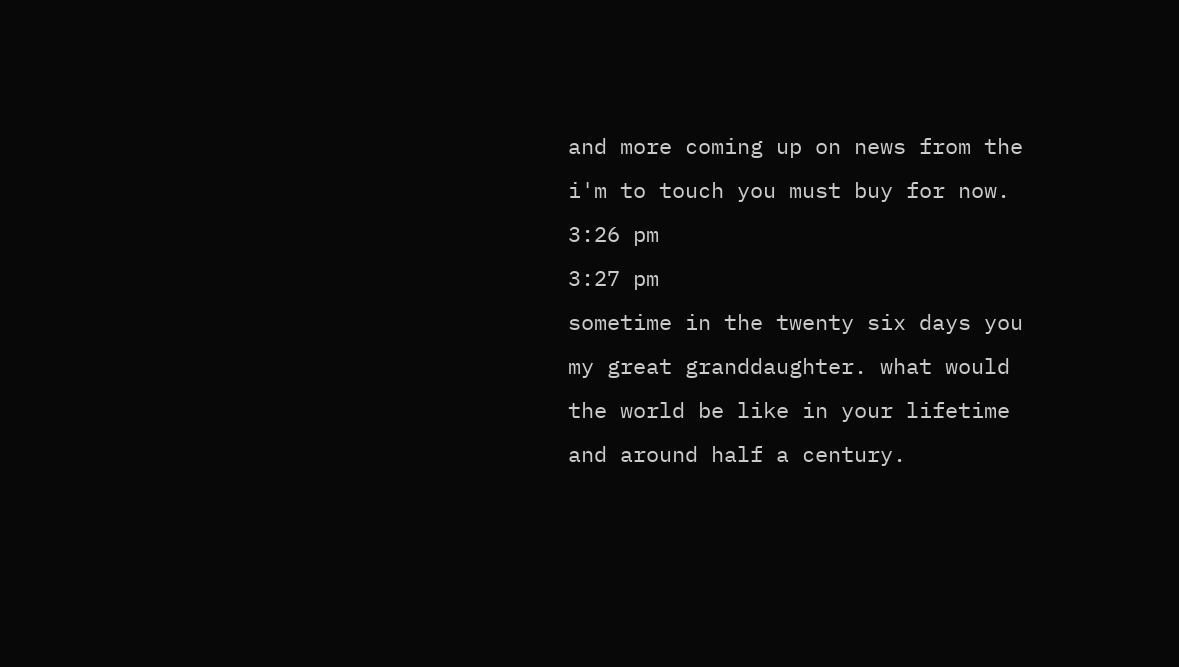and more coming up on news from the i'm to touch you must buy for now.
3:26 pm
3:27 pm
sometime in the twenty six days you my great granddaughter. what would the world be like in your lifetime and around half a century.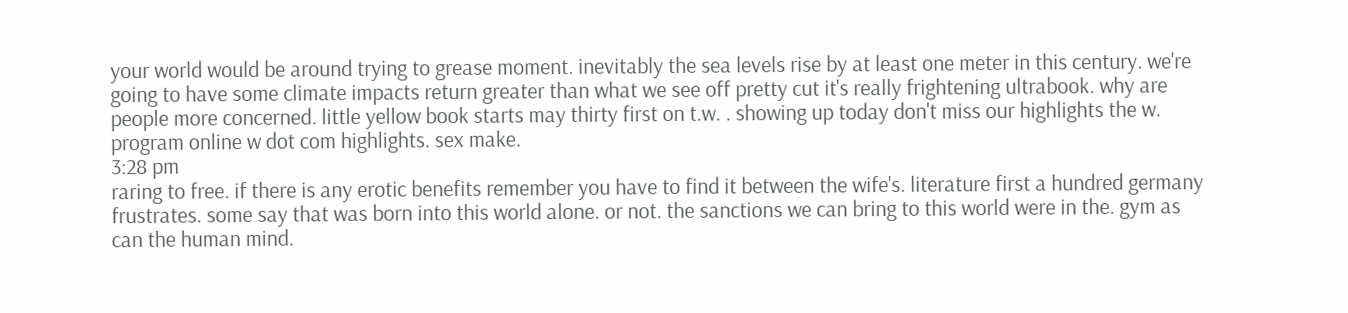your world would be around trying to grease moment. inevitably the sea levels rise by at least one meter in this century. we're going to have some climate impacts return greater than what we see off pretty cut it's really frightening ultrabook. why are people more concerned. little yellow book starts may thirty first on t.w. . showing up today don't miss our highlights the w. program online w dot com highlights. sex make.
3:28 pm
raring to free. if there is any erotic benefits remember you have to find it between the wife's. literature first a hundred germany frustrates. some say that was born into this world alone. or not. the sanctions we can bring to this world were in the. gym as can the human mind.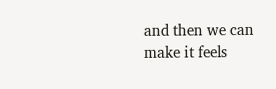and then we can make it feels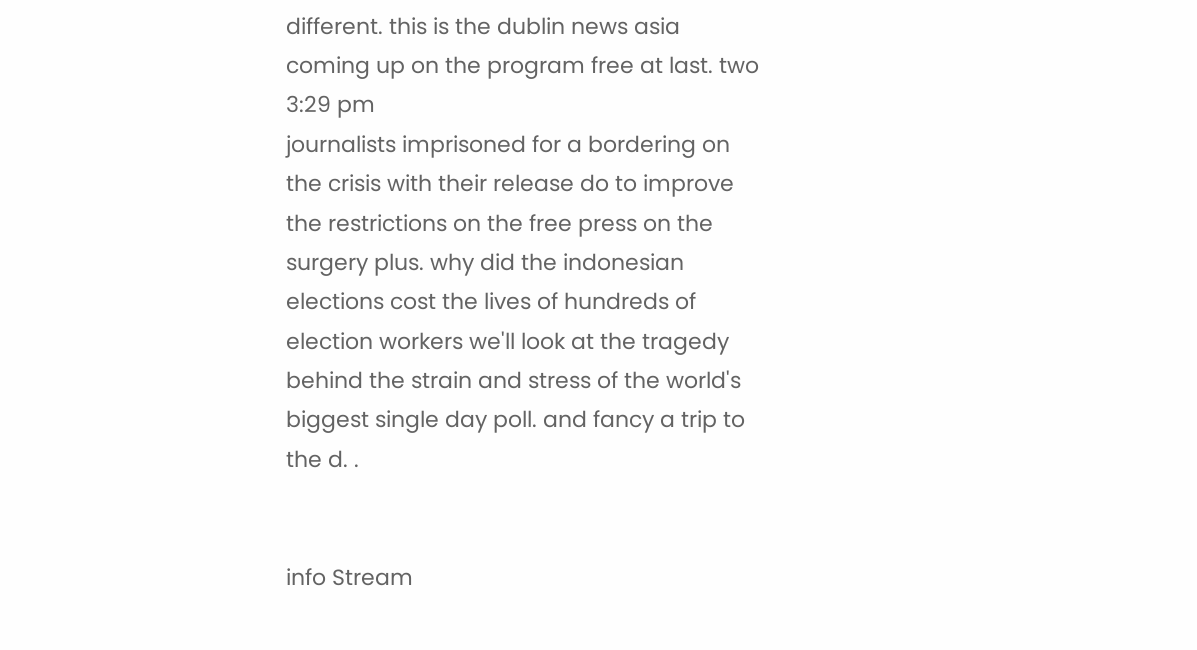different. this is the dublin news asia coming up on the program free at last. two
3:29 pm
journalists imprisoned for a bordering on the crisis with their release do to improve the restrictions on the free press on the surgery plus. why did the indonesian elections cost the lives of hundreds of election workers we'll look at the tragedy behind the strain and stress of the world's biggest single day poll. and fancy a trip to the d. .


info Stream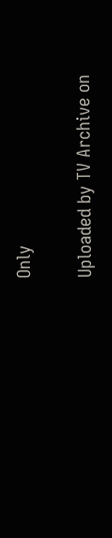Only

Uploaded by TV Archive on